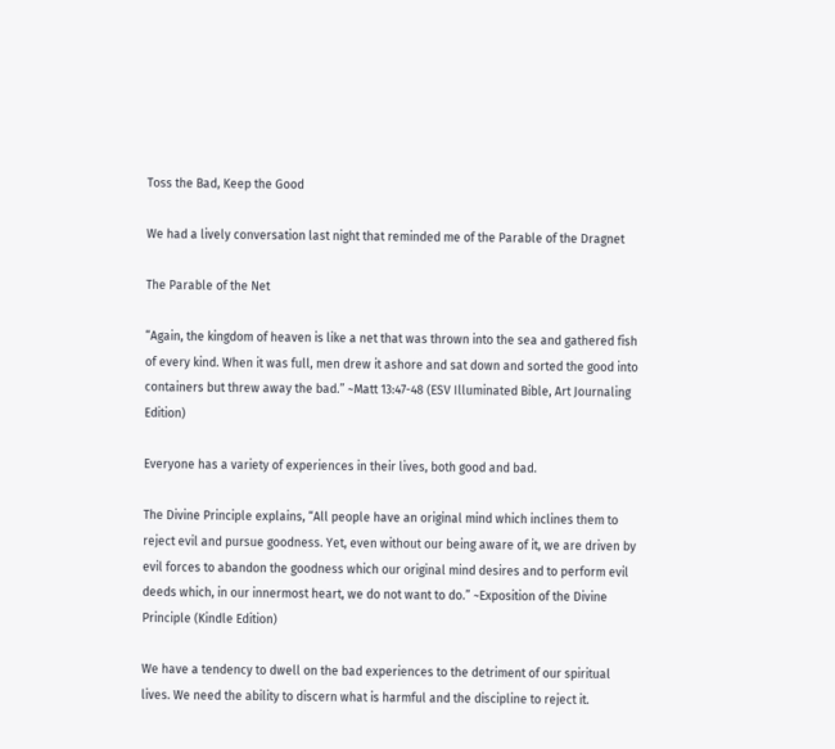Toss the Bad, Keep the Good

We had a lively conversation last night that reminded me of the Parable of the Dragnet

The Parable of the Net

“Again, the kingdom of heaven is like a net that was thrown into the sea and gathered fish of every kind. When it was full, men drew it ashore and sat down and sorted the good into containers but threw away the bad.” ~Matt 13:47-48 (ESV Illuminated Bible, Art Journaling Edition)

Everyone has a variety of experiences in their lives, both good and bad.

The Divine Principle explains, “All people have an original mind which inclines them to reject evil and pursue goodness. Yet, even without our being aware of it, we are driven by evil forces to abandon the goodness which our original mind desires and to perform evil deeds which, in our innermost heart, we do not want to do.” ~Exposition of the Divine Principle (Kindle Edition)

We have a tendency to dwell on the bad experiences to the detriment of our spiritual lives. We need the ability to discern what is harmful and the discipline to reject it.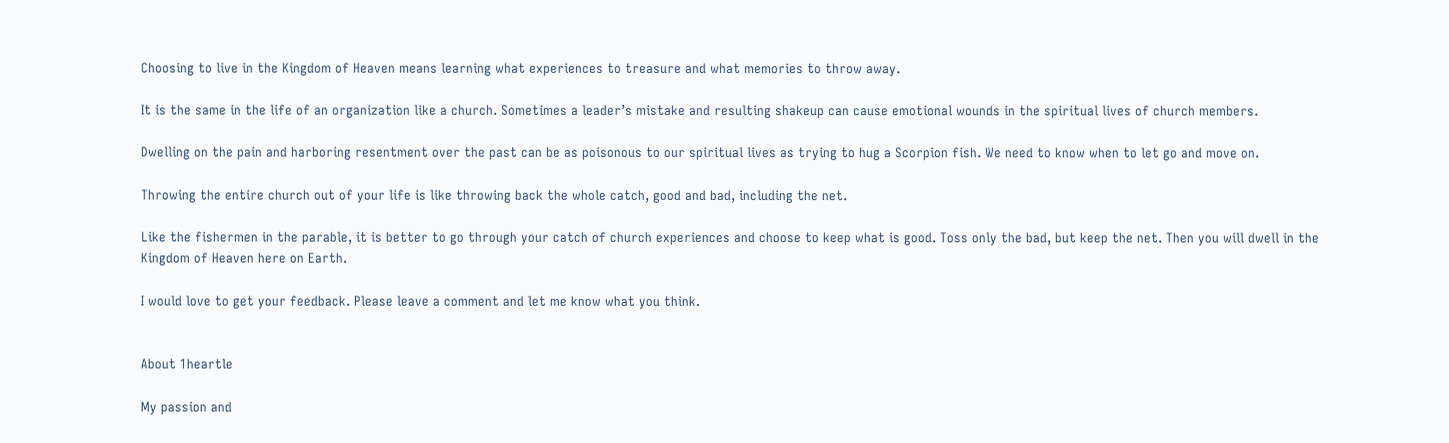Choosing to live in the Kingdom of Heaven means learning what experiences to treasure and what memories to throw away.

It is the same in the life of an organization like a church. Sometimes a leader’s mistake and resulting shakeup can cause emotional wounds in the spiritual lives of church members.

Dwelling on the pain and harboring resentment over the past can be as poisonous to our spiritual lives as trying to hug a Scorpion fish. We need to know when to let go and move on.

Throwing the entire church out of your life is like throwing back the whole catch, good and bad, including the net.

Like the fishermen in the parable, it is better to go through your catch of church experiences and choose to keep what is good. Toss only the bad, but keep the net. Then you will dwell in the Kingdom of Heaven here on Earth.

I would love to get your feedback. Please leave a comment and let me know what you think.


About 1heartle

My passion and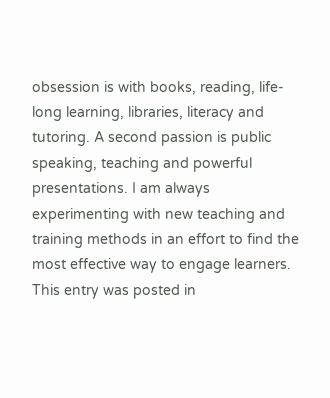obsession is with books, reading, life-long learning, libraries, literacy and tutoring. A second passion is public speaking, teaching and powerful presentations. I am always experimenting with new teaching and training methods in an effort to find the most effective way to engage learners.
This entry was posted in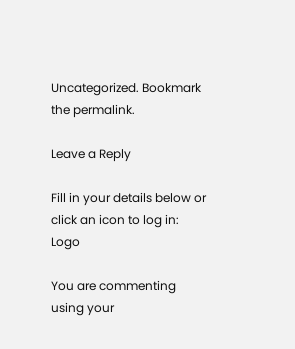Uncategorized. Bookmark the permalink.

Leave a Reply

Fill in your details below or click an icon to log in: Logo

You are commenting using your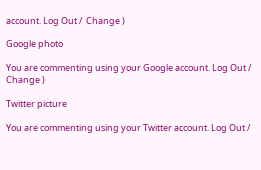account. Log Out /  Change )

Google photo

You are commenting using your Google account. Log Out /  Change )

Twitter picture

You are commenting using your Twitter account. Log Out /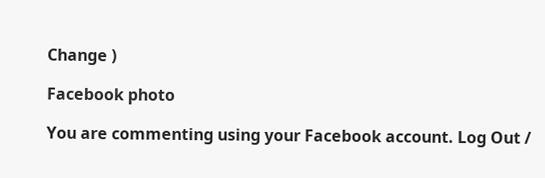Change )

Facebook photo

You are commenting using your Facebook account. Log Out /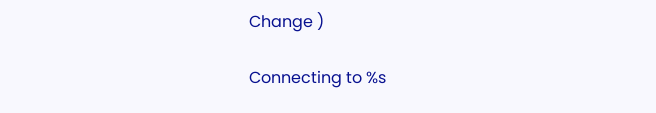Change )

Connecting to %s